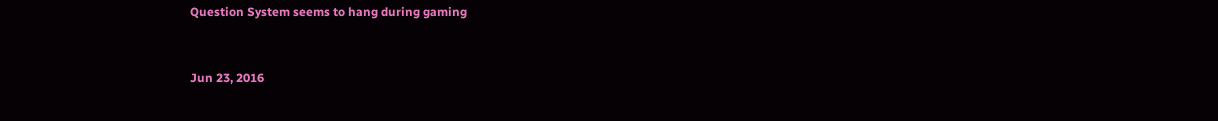Question System seems to hang during gaming


Jun 23, 2016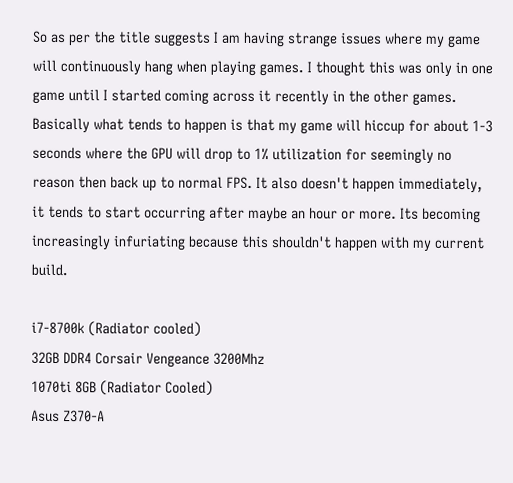So as per the title suggests I am having strange issues where my game will continuously hang when playing games. I thought this was only in one game until I started coming across it recently in the other games. Basically what tends to happen is that my game will hiccup for about 1-3 seconds where the GPU will drop to 1% utilization for seemingly no reason then back up to normal FPS. It also doesn't happen immediately, it tends to start occurring after maybe an hour or more. Its becoming increasingly infuriating because this shouldn't happen with my current build.

i7-8700k (Radiator cooled)
32GB DDR4 Corsair Vengeance 3200Mhz
1070ti 8GB (Radiator Cooled)
Asus Z370-A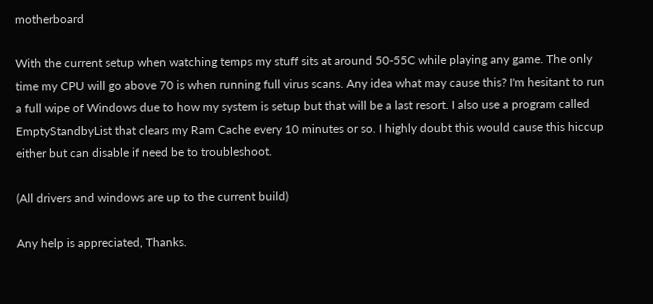motherboard

With the current setup when watching temps my stuff sits at around 50-55C while playing any game. The only time my CPU will go above 70 is when running full virus scans. Any idea what may cause this? I'm hesitant to run a full wipe of Windows due to how my system is setup but that will be a last resort. I also use a program called EmptyStandbyList that clears my Ram Cache every 10 minutes or so. I highly doubt this would cause this hiccup either but can disable if need be to troubleshoot.

(All drivers and windows are up to the current build)

Any help is appreciated, Thanks.